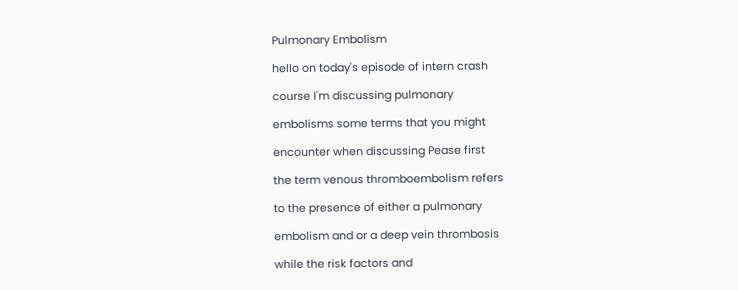Pulmonary Embolism

hello on today's episode of intern crash

course I'm discussing pulmonary

embolisms some terms that you might

encounter when discussing Pease first

the term venous thromboembolism refers

to the presence of either a pulmonary

embolism and or a deep vein thrombosis

while the risk factors and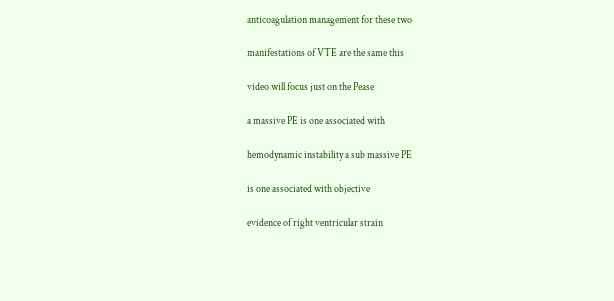anticoagulation management for these two

manifestations of VTE are the same this

video will focus just on the Pease

a massive PE is one associated with

hemodynamic instability a sub massive PE

is one associated with objective

evidence of right ventricular strain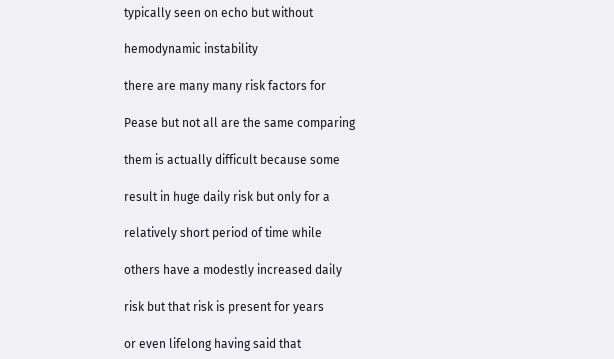typically seen on echo but without

hemodynamic instability

there are many many risk factors for

Pease but not all are the same comparing

them is actually difficult because some

result in huge daily risk but only for a

relatively short period of time while

others have a modestly increased daily

risk but that risk is present for years

or even lifelong having said that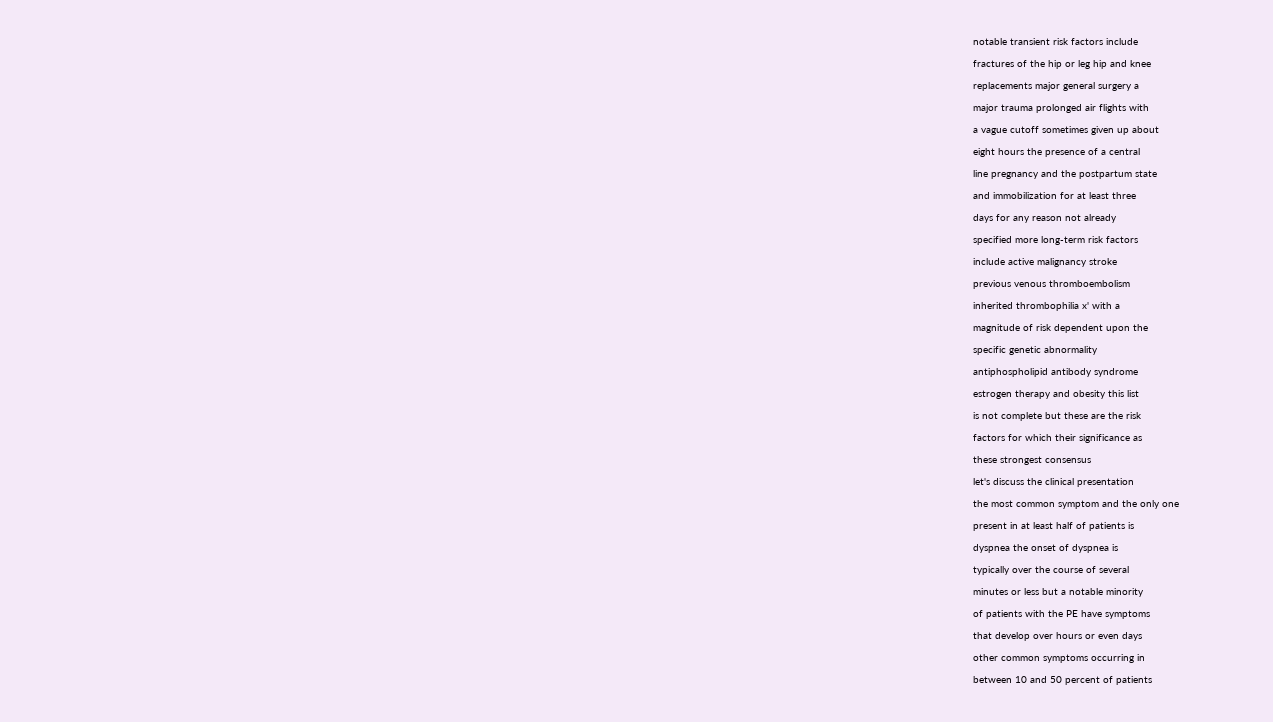notable transient risk factors include

fractures of the hip or leg hip and knee

replacements major general surgery a

major trauma prolonged air flights with

a vague cutoff sometimes given up about

eight hours the presence of a central

line pregnancy and the postpartum state

and immobilization for at least three

days for any reason not already

specified more long-term risk factors

include active malignancy stroke

previous venous thromboembolism

inherited thrombophilia x' with a

magnitude of risk dependent upon the

specific genetic abnormality

antiphospholipid antibody syndrome

estrogen therapy and obesity this list

is not complete but these are the risk

factors for which their significance as

these strongest consensus

let's discuss the clinical presentation

the most common symptom and the only one

present in at least half of patients is

dyspnea the onset of dyspnea is

typically over the course of several

minutes or less but a notable minority

of patients with the PE have symptoms

that develop over hours or even days

other common symptoms occurring in

between 10 and 50 percent of patients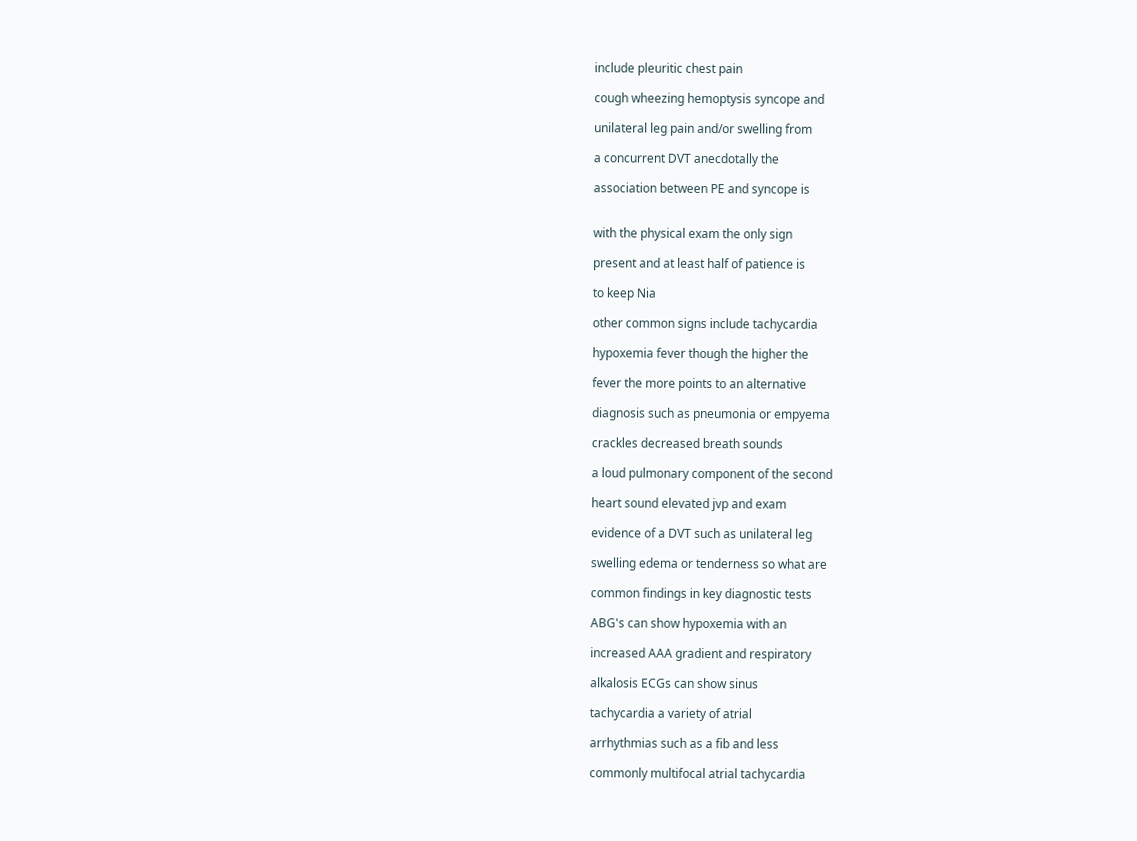include pleuritic chest pain

cough wheezing hemoptysis syncope and

unilateral leg pain and/or swelling from

a concurrent DVT anecdotally the

association between PE and syncope is


with the physical exam the only sign

present and at least half of patience is

to keep Nia

other common signs include tachycardia

hypoxemia fever though the higher the

fever the more points to an alternative

diagnosis such as pneumonia or empyema

crackles decreased breath sounds

a loud pulmonary component of the second

heart sound elevated jvp and exam

evidence of a DVT such as unilateral leg

swelling edema or tenderness so what are

common findings in key diagnostic tests

ABG's can show hypoxemia with an

increased AAA gradient and respiratory

alkalosis ECGs can show sinus

tachycardia a variety of atrial

arrhythmias such as a fib and less

commonly multifocal atrial tachycardia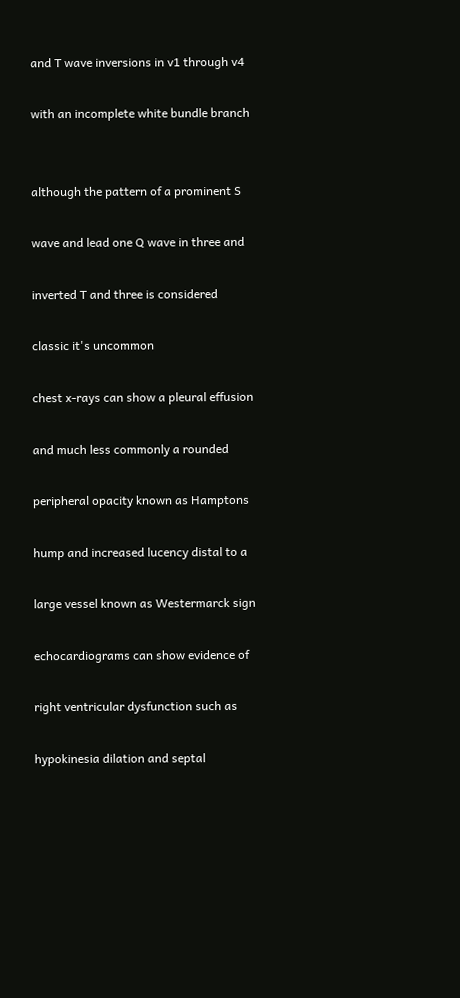and T wave inversions in v1 through v4

with an incomplete white bundle branch


although the pattern of a prominent S

wave and lead one Q wave in three and

inverted T and three is considered

classic it's uncommon

chest x-rays can show a pleural effusion

and much less commonly a rounded

peripheral opacity known as Hamptons

hump and increased lucency distal to a

large vessel known as Westermarck sign

echocardiograms can show evidence of

right ventricular dysfunction such as

hypokinesia dilation and septal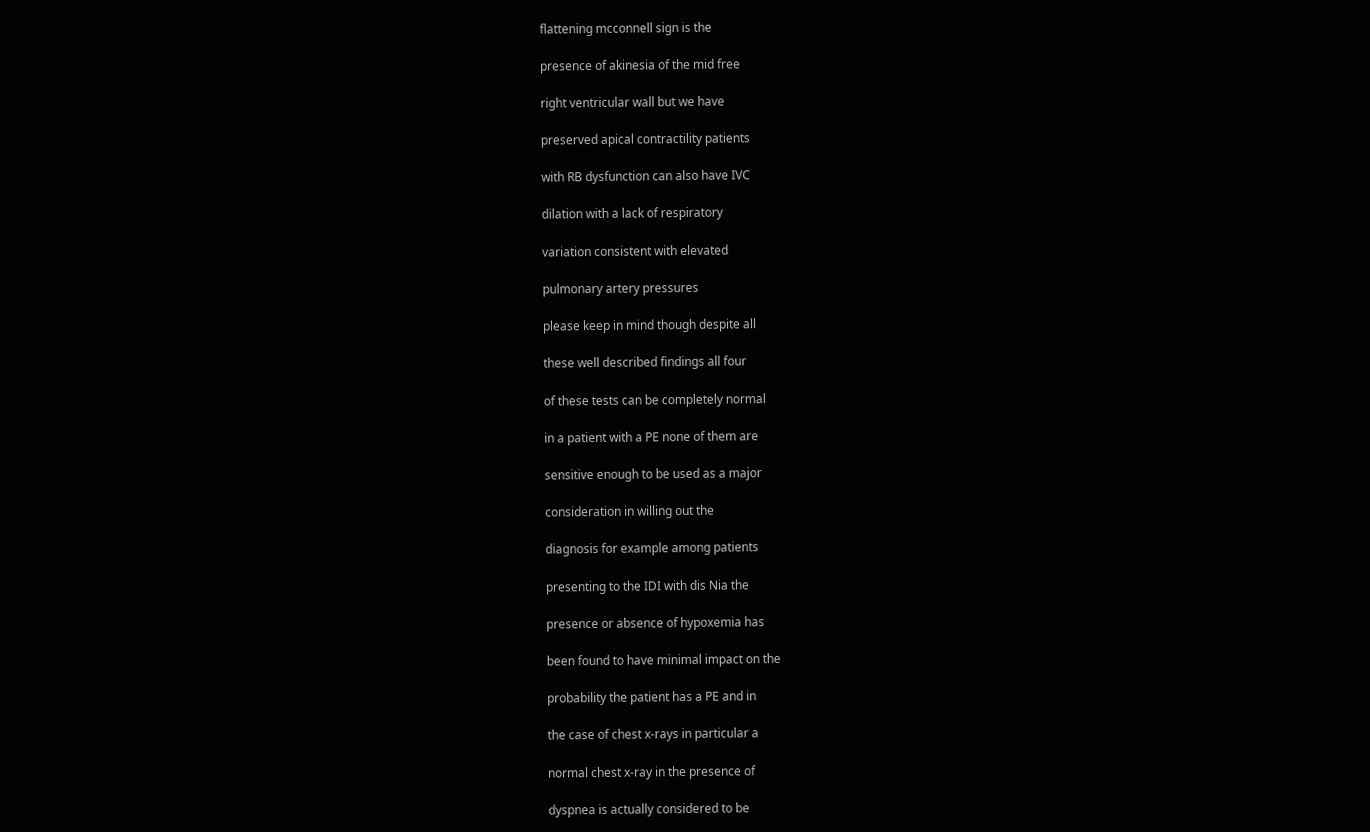flattening mcconnell sign is the

presence of akinesia of the mid free

right ventricular wall but we have

preserved apical contractility patients

with RB dysfunction can also have IVC

dilation with a lack of respiratory

variation consistent with elevated

pulmonary artery pressures

please keep in mind though despite all

these well described findings all four

of these tests can be completely normal

in a patient with a PE none of them are

sensitive enough to be used as a major

consideration in willing out the

diagnosis for example among patients

presenting to the IDI with dis Nia the

presence or absence of hypoxemia has

been found to have minimal impact on the

probability the patient has a PE and in

the case of chest x-rays in particular a

normal chest x-ray in the presence of

dyspnea is actually considered to be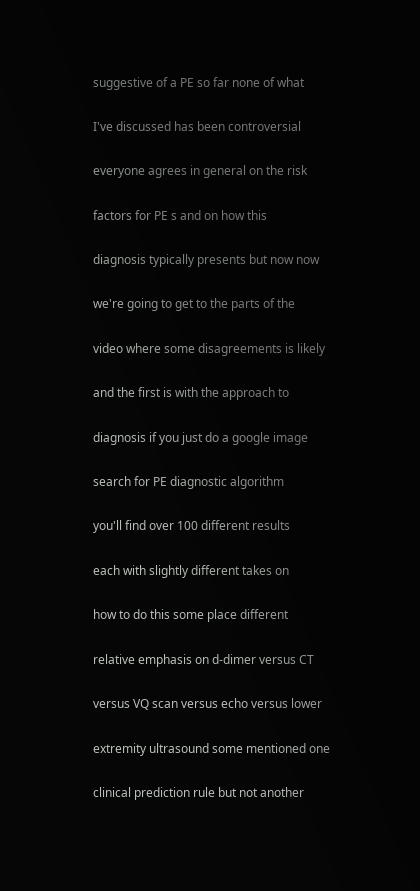suggestive of a PE so far none of what

I've discussed has been controversial

everyone agrees in general on the risk

factors for PE s and on how this

diagnosis typically presents but now now

we're going to get to the parts of the

video where some disagreements is likely

and the first is with the approach to

diagnosis if you just do a google image

search for PE diagnostic algorithm

you'll find over 100 different results

each with slightly different takes on

how to do this some place different

relative emphasis on d-dimer versus CT

versus VQ scan versus echo versus lower

extremity ultrasound some mentioned one

clinical prediction rule but not another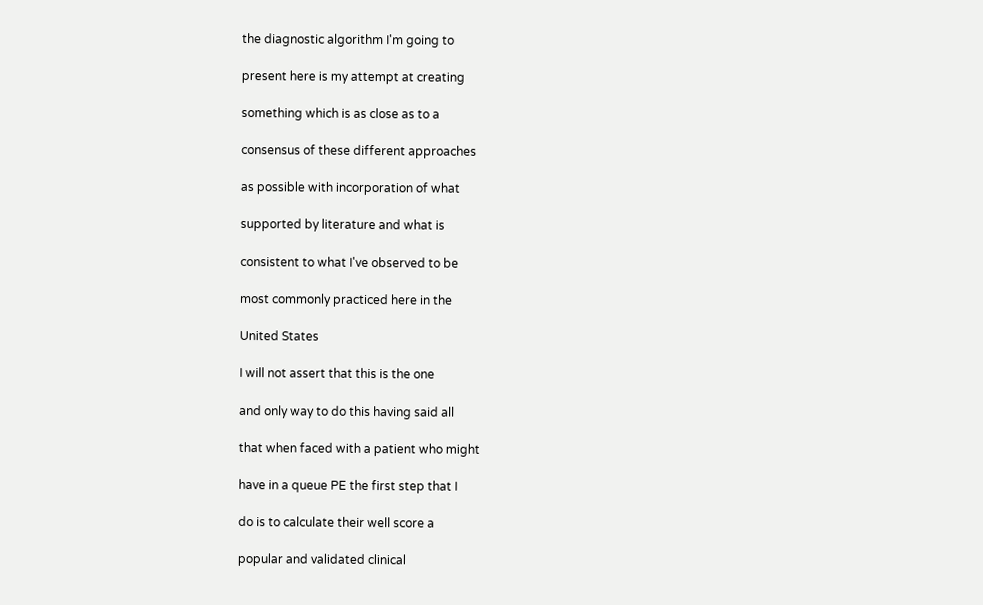the diagnostic algorithm I'm going to

present here is my attempt at creating

something which is as close as to a

consensus of these different approaches

as possible with incorporation of what

supported by literature and what is

consistent to what I've observed to be

most commonly practiced here in the

United States

I will not assert that this is the one

and only way to do this having said all

that when faced with a patient who might

have in a queue PE the first step that I

do is to calculate their well score a

popular and validated clinical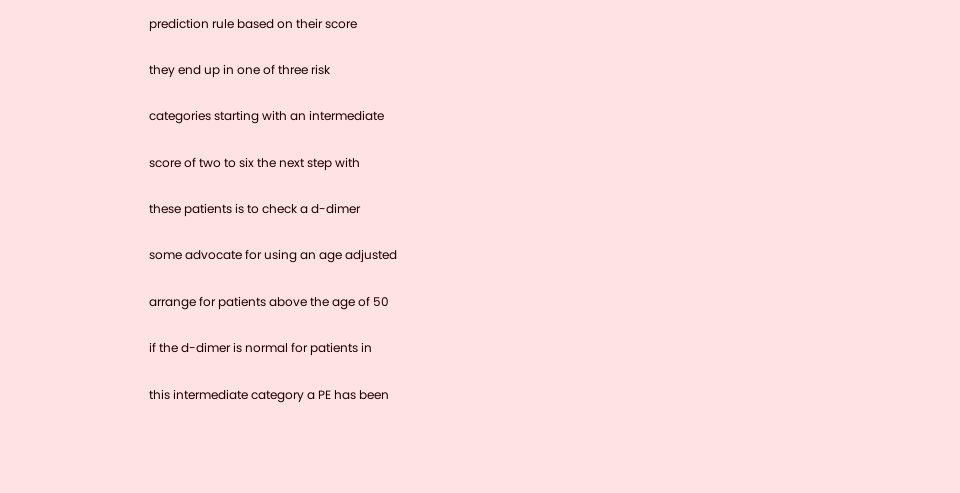prediction rule based on their score

they end up in one of three risk

categories starting with an intermediate

score of two to six the next step with

these patients is to check a d-dimer

some advocate for using an age adjusted

arrange for patients above the age of 50

if the d-dimer is normal for patients in

this intermediate category a PE has been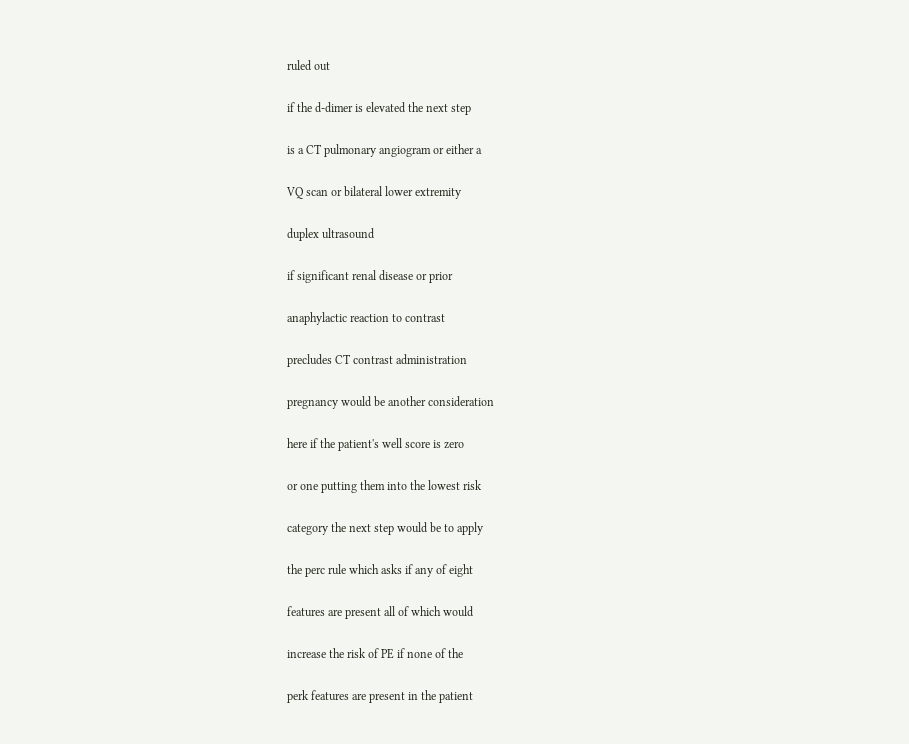ruled out

if the d-dimer is elevated the next step

is a CT pulmonary angiogram or either a

VQ scan or bilateral lower extremity

duplex ultrasound

if significant renal disease or prior

anaphylactic reaction to contrast

precludes CT contrast administration

pregnancy would be another consideration

here if the patient's well score is zero

or one putting them into the lowest risk

category the next step would be to apply

the perc rule which asks if any of eight

features are present all of which would

increase the risk of PE if none of the

perk features are present in the patient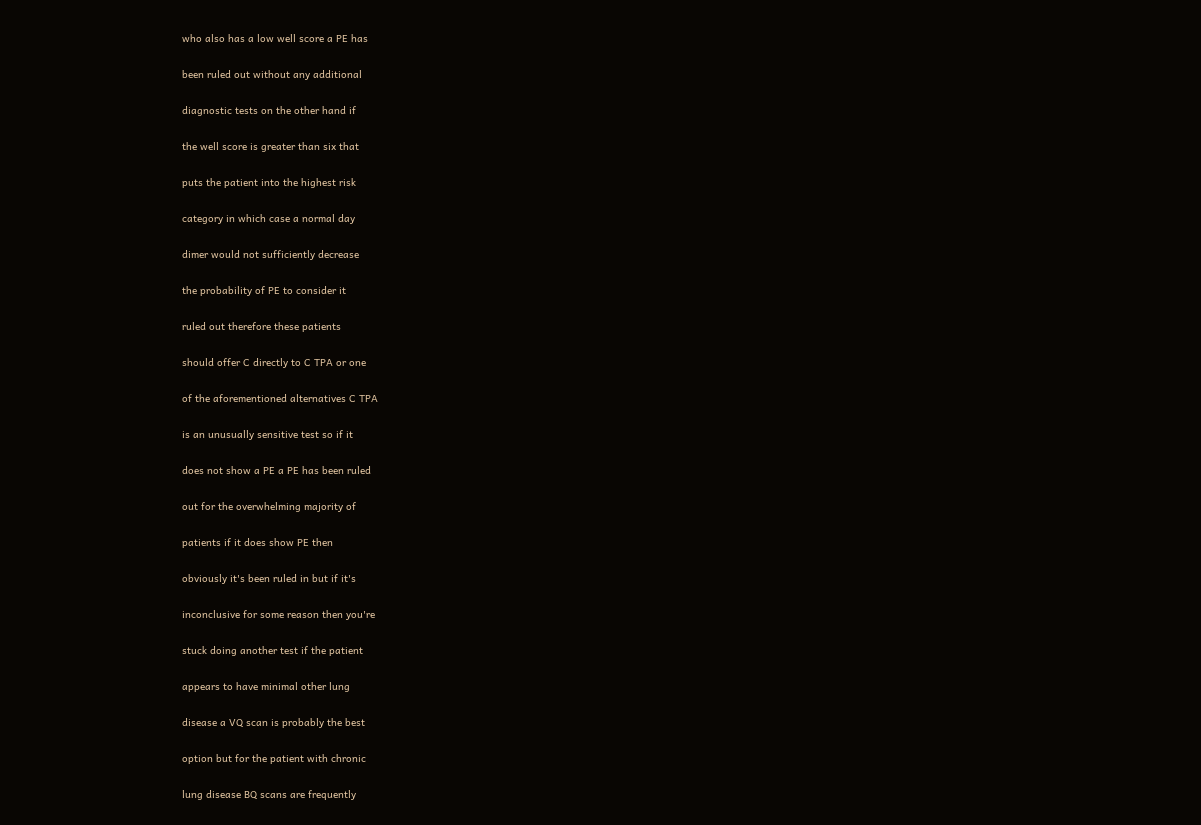who also has a low well score a PE has

been ruled out without any additional

diagnostic tests on the other hand if

the well score is greater than six that

puts the patient into the highest risk

category in which case a normal day

dimer would not sufficiently decrease

the probability of PE to consider it

ruled out therefore these patients

should offer C directly to C TPA or one

of the aforementioned alternatives C TPA

is an unusually sensitive test so if it

does not show a PE a PE has been ruled

out for the overwhelming majority of

patients if it does show PE then

obviously it's been ruled in but if it's

inconclusive for some reason then you're

stuck doing another test if the patient

appears to have minimal other lung

disease a VQ scan is probably the best

option but for the patient with chronic

lung disease BQ scans are frequently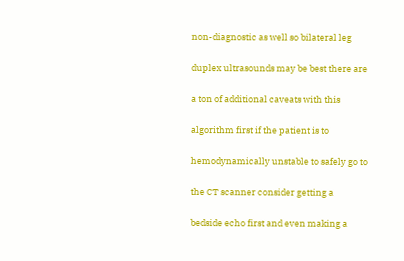non-diagnostic as well so bilateral leg

duplex ultrasounds may be best there are

a ton of additional caveats with this

algorithm first if the patient is to

hemodynamically unstable to safely go to

the CT scanner consider getting a

bedside echo first and even making a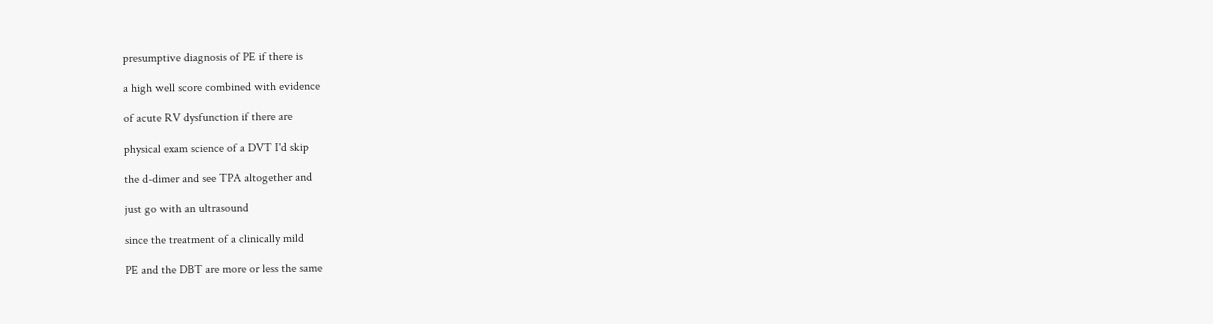presumptive diagnosis of PE if there is

a high well score combined with evidence

of acute RV dysfunction if there are

physical exam science of a DVT I'd skip

the d-dimer and see TPA altogether and

just go with an ultrasound

since the treatment of a clinically mild

PE and the DBT are more or less the same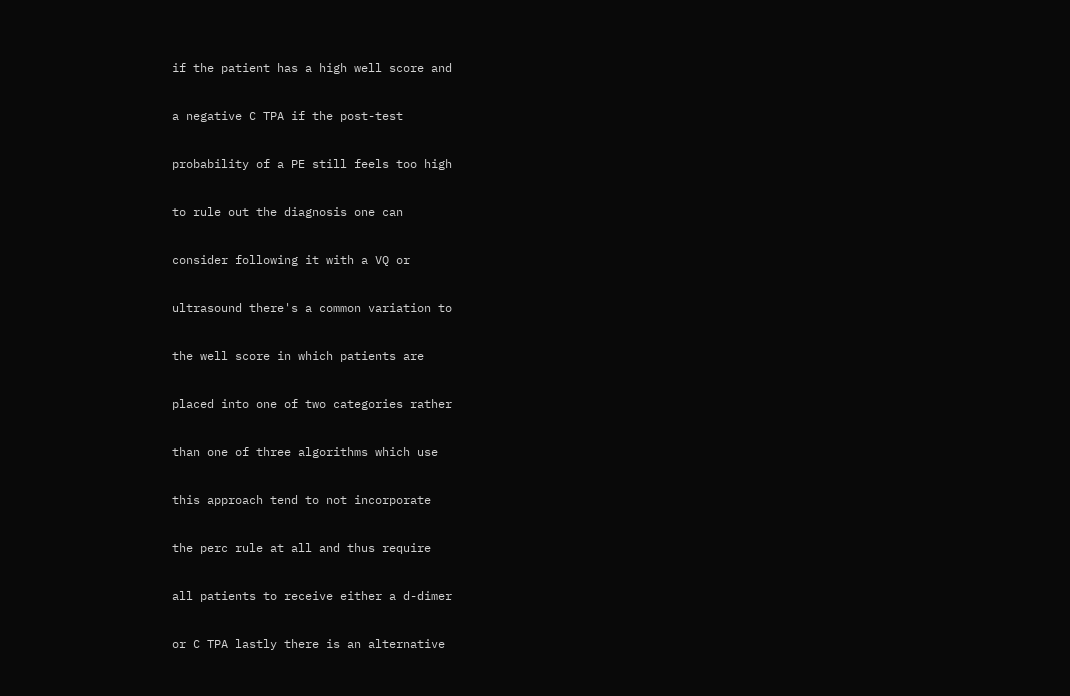if the patient has a high well score and

a negative C TPA if the post-test

probability of a PE still feels too high

to rule out the diagnosis one can

consider following it with a VQ or

ultrasound there's a common variation to

the well score in which patients are

placed into one of two categories rather

than one of three algorithms which use

this approach tend to not incorporate

the perc rule at all and thus require

all patients to receive either a d-dimer

or C TPA lastly there is an alternative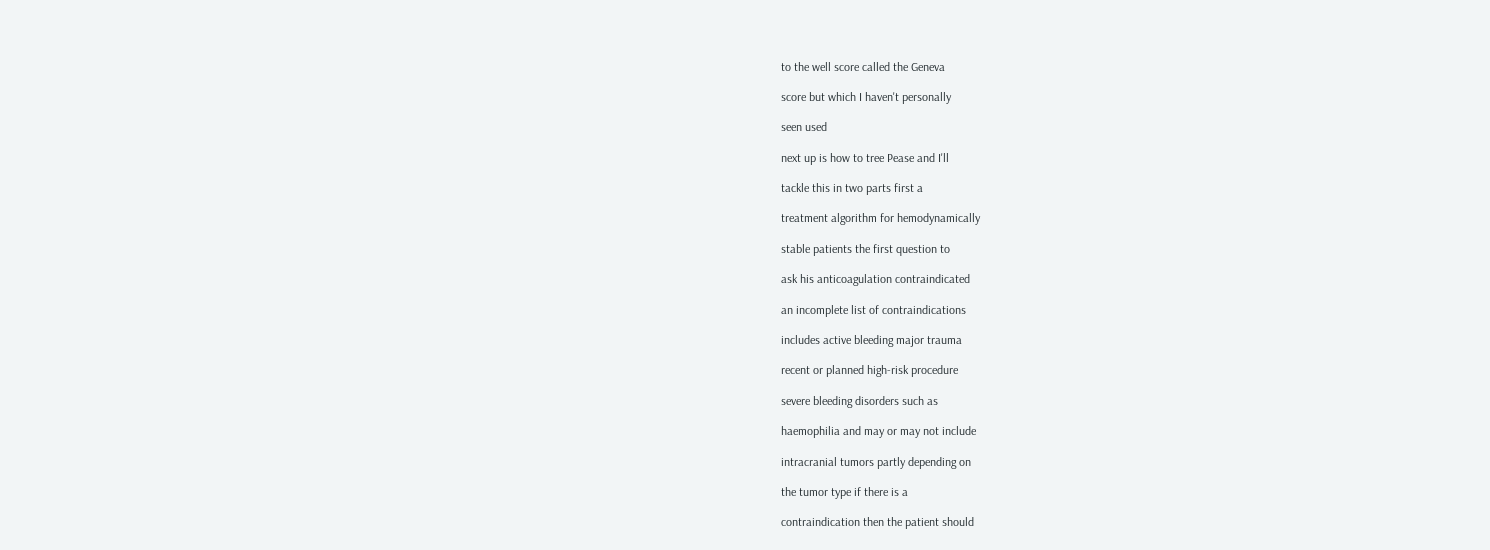to the well score called the Geneva

score but which I haven't personally

seen used

next up is how to tree Pease and I'll

tackle this in two parts first a

treatment algorithm for hemodynamically

stable patients the first question to

ask his anticoagulation contraindicated

an incomplete list of contraindications

includes active bleeding major trauma

recent or planned high-risk procedure

severe bleeding disorders such as

haemophilia and may or may not include

intracranial tumors partly depending on

the tumor type if there is a

contraindication then the patient should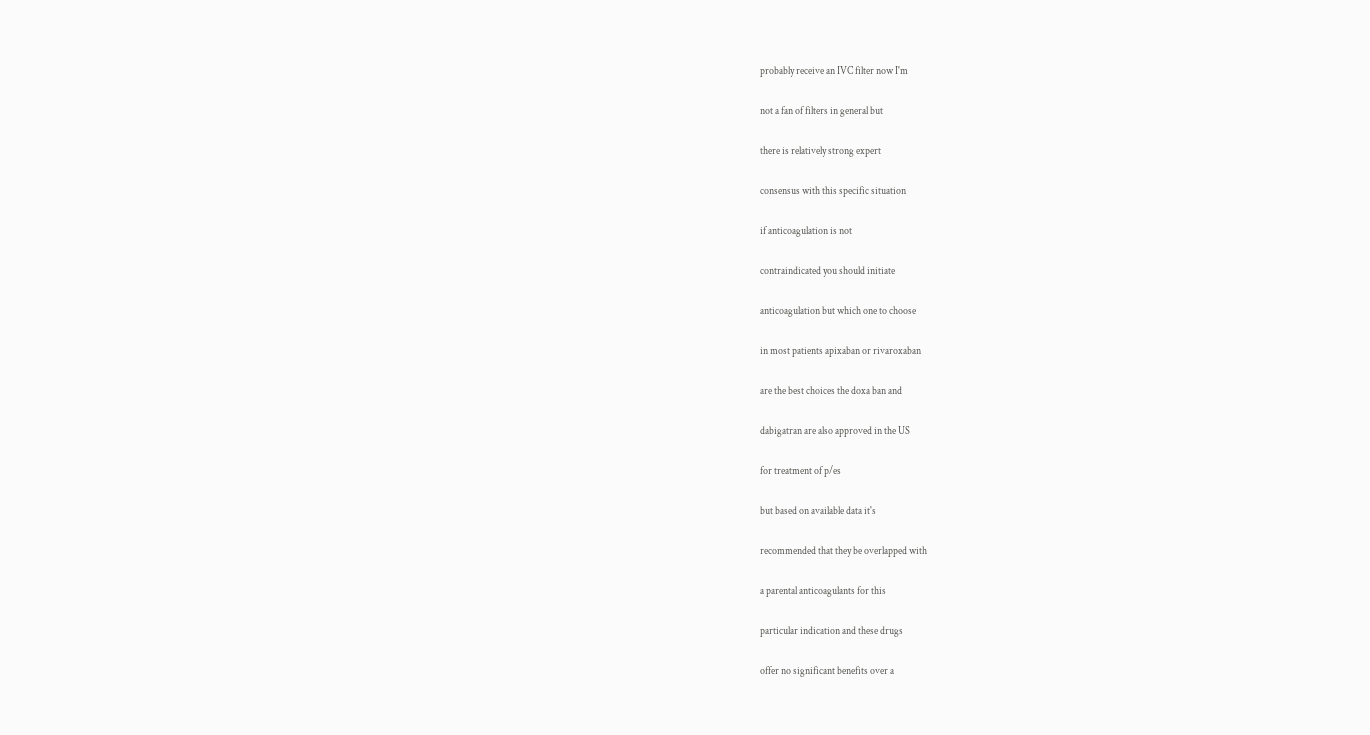probably receive an IVC filter now I'm

not a fan of filters in general but

there is relatively strong expert

consensus with this specific situation

if anticoagulation is not

contraindicated you should initiate

anticoagulation but which one to choose

in most patients apixaban or rivaroxaban

are the best choices the doxa ban and

dabigatran are also approved in the US

for treatment of p/es

but based on available data it's

recommended that they be overlapped with

a parental anticoagulants for this

particular indication and these drugs

offer no significant benefits over a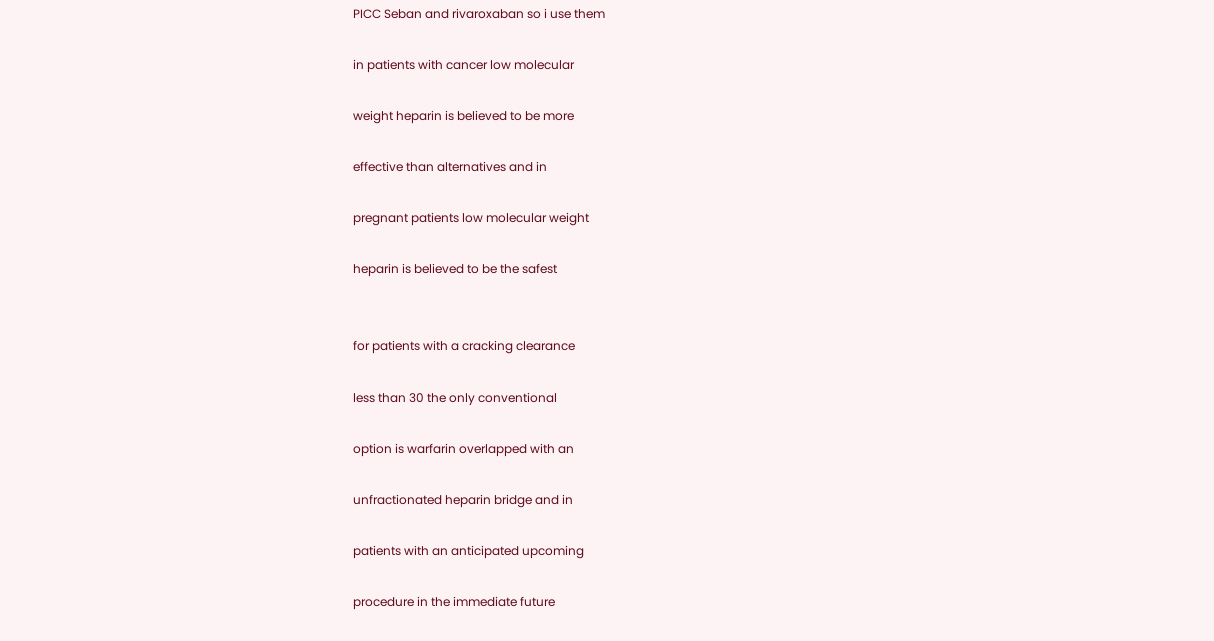PICC Seban and rivaroxaban so i use them

in patients with cancer low molecular

weight heparin is believed to be more

effective than alternatives and in

pregnant patients low molecular weight

heparin is believed to be the safest


for patients with a cracking clearance

less than 30 the only conventional

option is warfarin overlapped with an

unfractionated heparin bridge and in

patients with an anticipated upcoming

procedure in the immediate future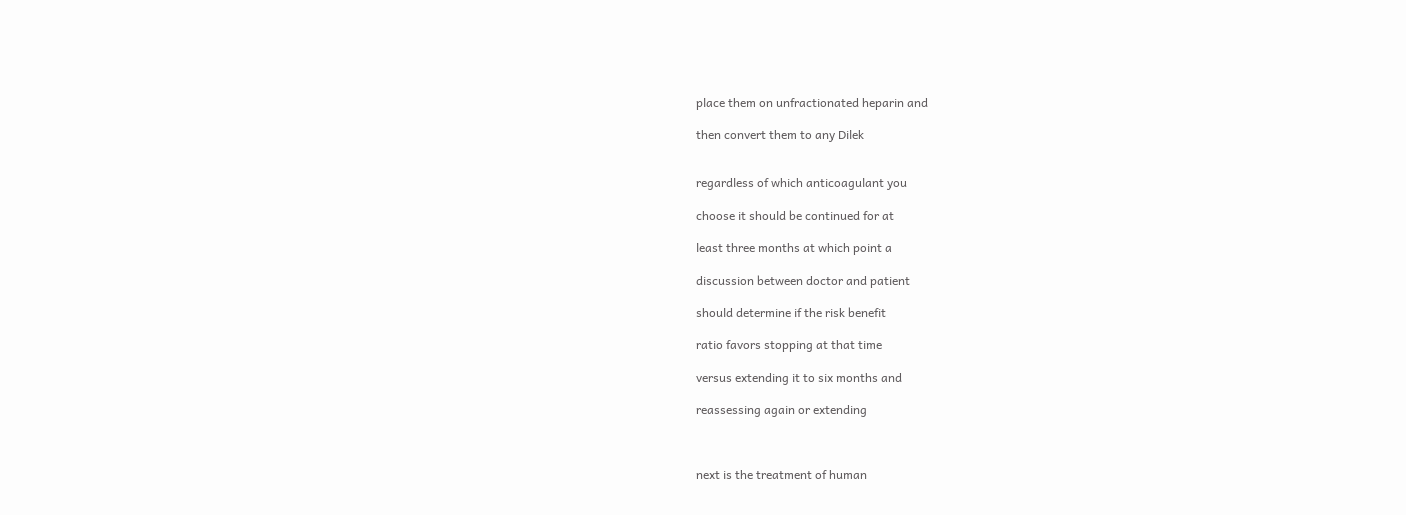place them on unfractionated heparin and

then convert them to any Dilek


regardless of which anticoagulant you

choose it should be continued for at

least three months at which point a

discussion between doctor and patient

should determine if the risk benefit

ratio favors stopping at that time

versus extending it to six months and

reassessing again or extending



next is the treatment of human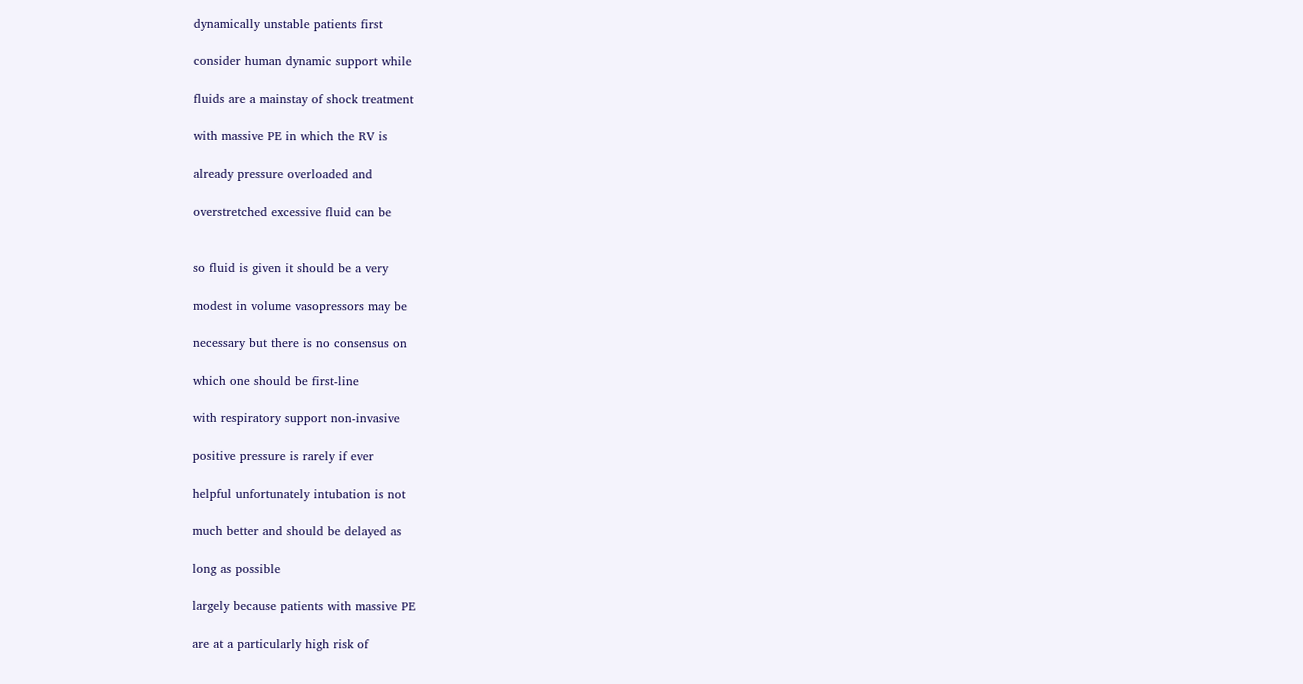dynamically unstable patients first

consider human dynamic support while

fluids are a mainstay of shock treatment

with massive PE in which the RV is

already pressure overloaded and

overstretched excessive fluid can be


so fluid is given it should be a very

modest in volume vasopressors may be

necessary but there is no consensus on

which one should be first-line

with respiratory support non-invasive

positive pressure is rarely if ever

helpful unfortunately intubation is not

much better and should be delayed as

long as possible

largely because patients with massive PE

are at a particularly high risk of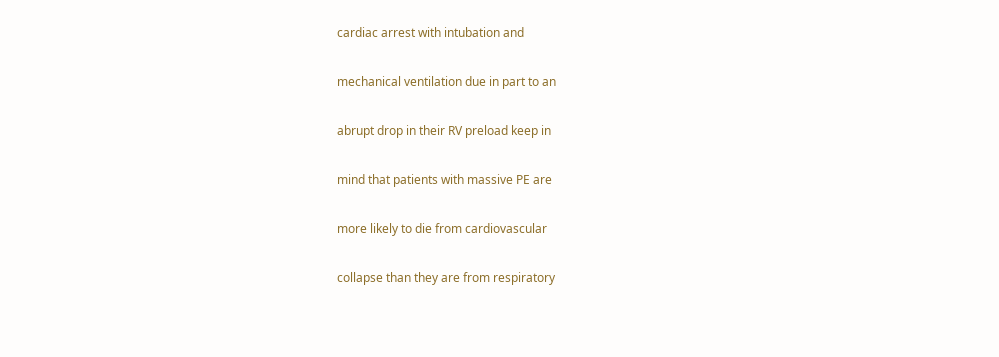cardiac arrest with intubation and

mechanical ventilation due in part to an

abrupt drop in their RV preload keep in

mind that patients with massive PE are

more likely to die from cardiovascular

collapse than they are from respiratory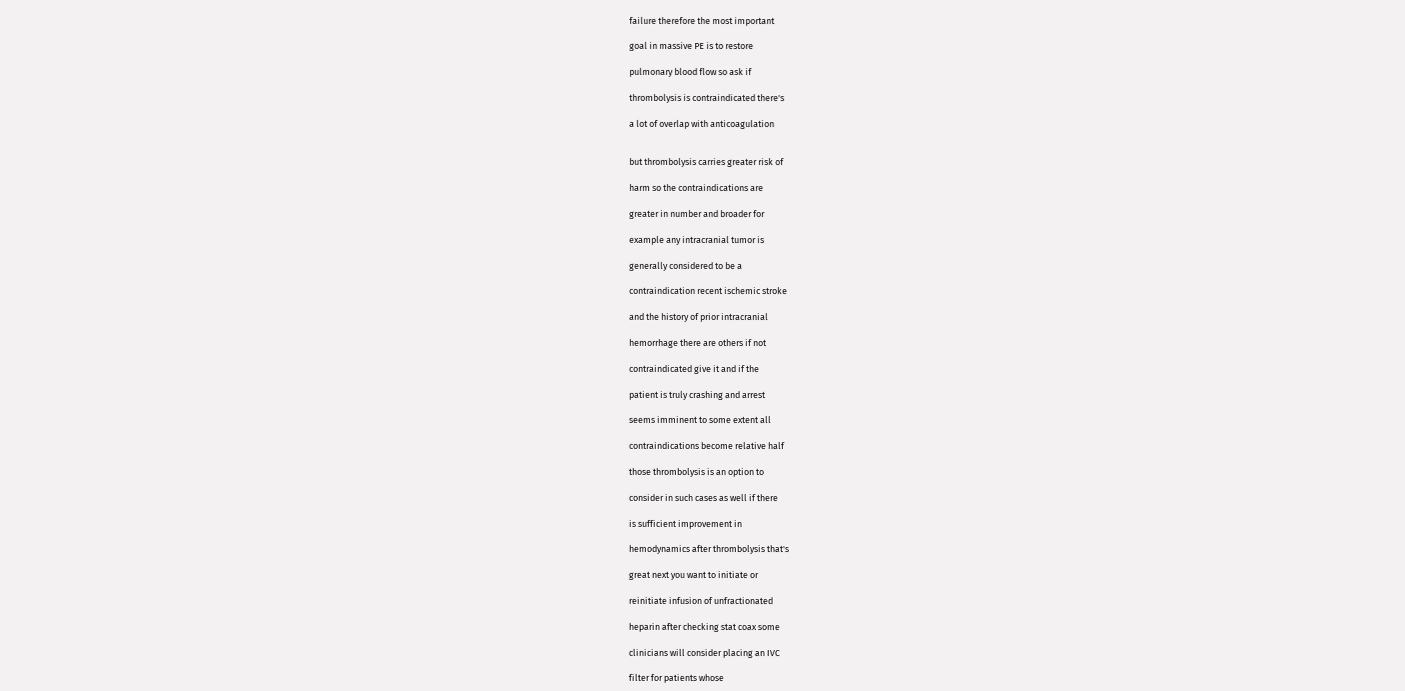failure therefore the most important

goal in massive PE is to restore

pulmonary blood flow so ask if

thrombolysis is contraindicated there's

a lot of overlap with anticoagulation


but thrombolysis carries greater risk of

harm so the contraindications are

greater in number and broader for

example any intracranial tumor is

generally considered to be a

contraindication recent ischemic stroke

and the history of prior intracranial

hemorrhage there are others if not

contraindicated give it and if the

patient is truly crashing and arrest

seems imminent to some extent all

contraindications become relative half

those thrombolysis is an option to

consider in such cases as well if there

is sufficient improvement in

hemodynamics after thrombolysis that's

great next you want to initiate or

reinitiate infusion of unfractionated

heparin after checking stat coax some

clinicians will consider placing an IVC

filter for patients whose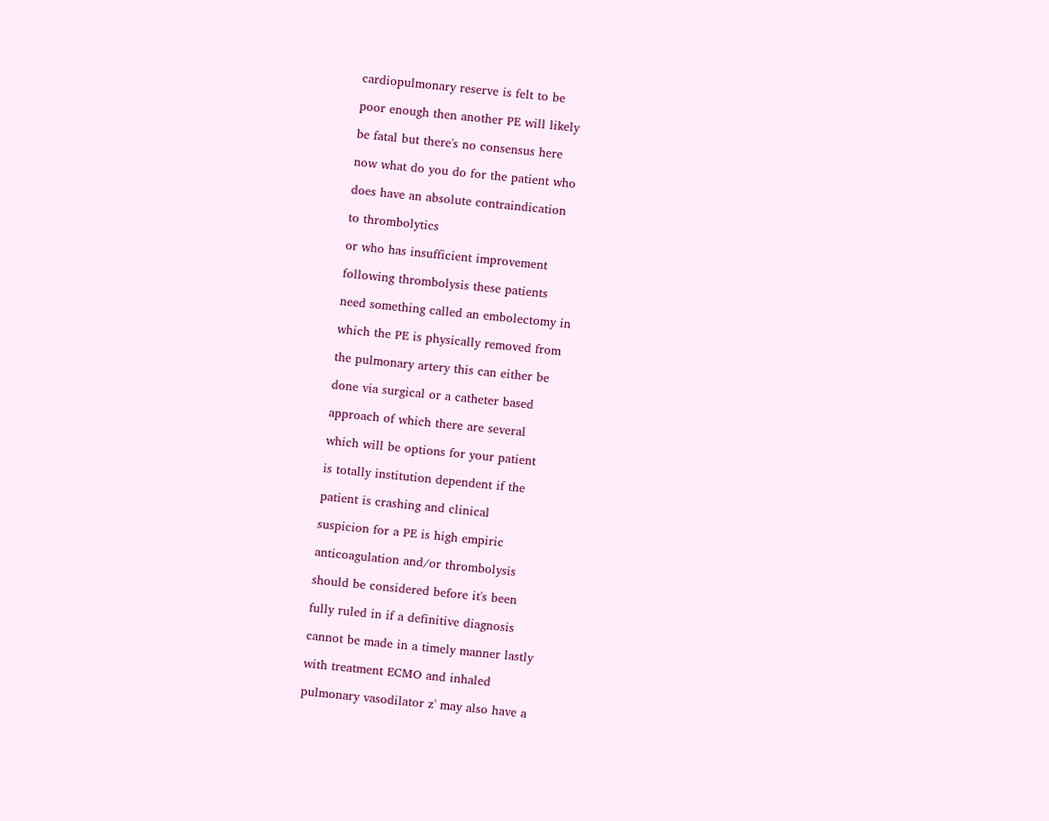cardiopulmonary reserve is felt to be

poor enough then another PE will likely

be fatal but there's no consensus here

now what do you do for the patient who

does have an absolute contraindication

to thrombolytics

or who has insufficient improvement

following thrombolysis these patients

need something called an embolectomy in

which the PE is physically removed from

the pulmonary artery this can either be

done via surgical or a catheter based

approach of which there are several

which will be options for your patient

is totally institution dependent if the

patient is crashing and clinical

suspicion for a PE is high empiric

anticoagulation and/or thrombolysis

should be considered before it's been

fully ruled in if a definitive diagnosis

cannot be made in a timely manner lastly

with treatment ECMO and inhaled

pulmonary vasodilator z' may also have a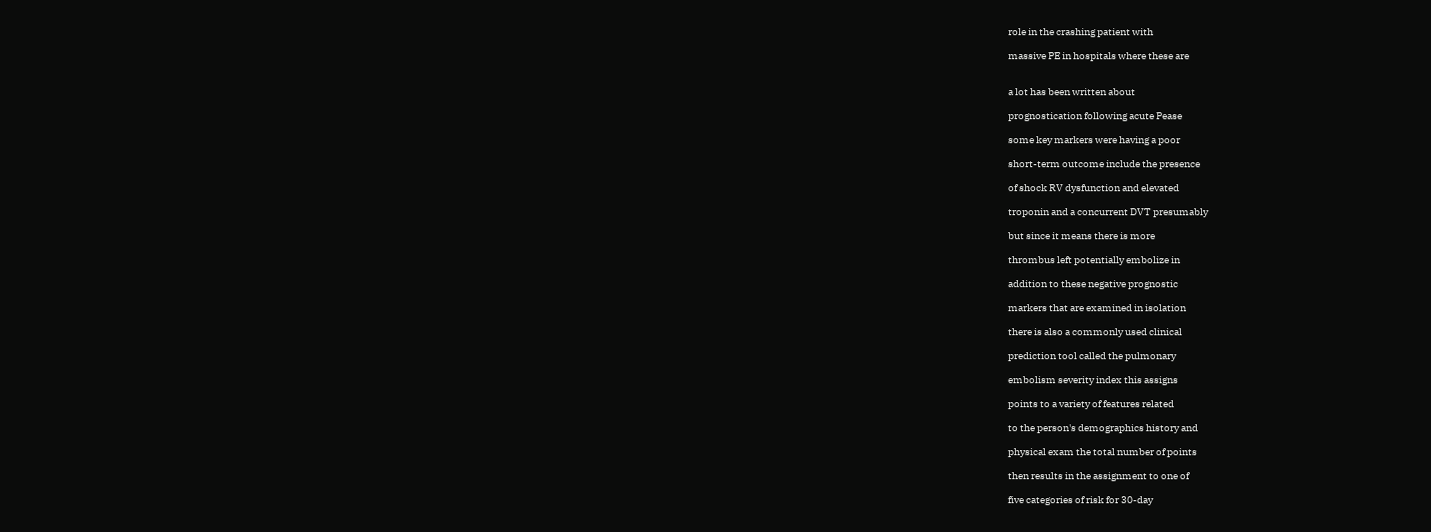role in the crashing patient with

massive PE in hospitals where these are


a lot has been written about

prognostication following acute Pease

some key markers were having a poor

short-term outcome include the presence

of shock RV dysfunction and elevated

troponin and a concurrent DVT presumably

but since it means there is more

thrombus left potentially embolize in

addition to these negative prognostic

markers that are examined in isolation

there is also a commonly used clinical

prediction tool called the pulmonary

embolism severity index this assigns

points to a variety of features related

to the person's demographics history and

physical exam the total number of points

then results in the assignment to one of

five categories of risk for 30-day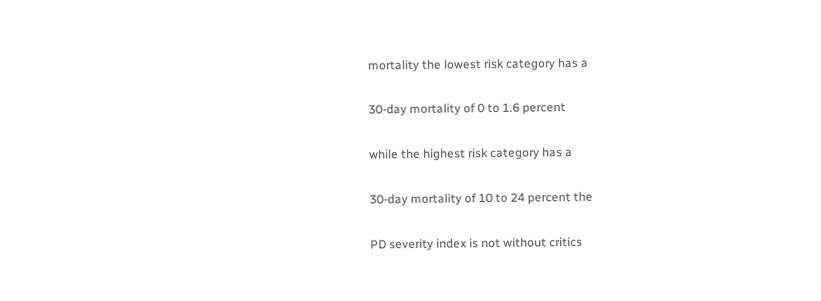mortality the lowest risk category has a

30-day mortality of 0 to 1.6 percent

while the highest risk category has a

30-day mortality of 10 to 24 percent the

PD severity index is not without critics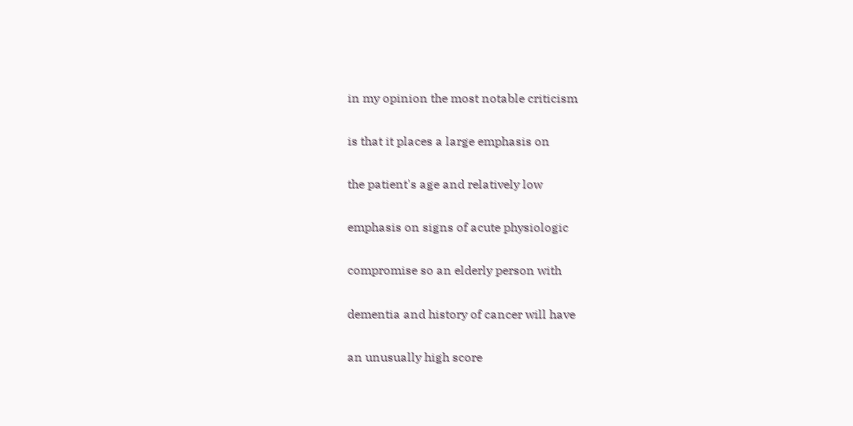in my opinion the most notable criticism

is that it places a large emphasis on

the patient's age and relatively low

emphasis on signs of acute physiologic

compromise so an elderly person with

dementia and history of cancer will have

an unusually high score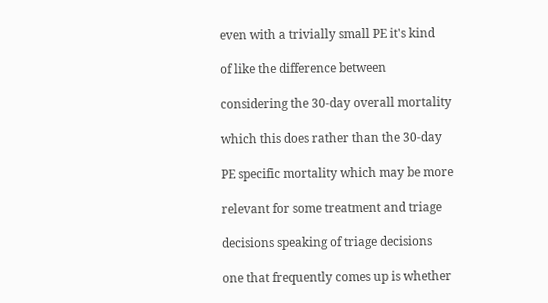even with a trivially small PE it's kind

of like the difference between

considering the 30-day overall mortality

which this does rather than the 30-day

PE specific mortality which may be more

relevant for some treatment and triage

decisions speaking of triage decisions

one that frequently comes up is whether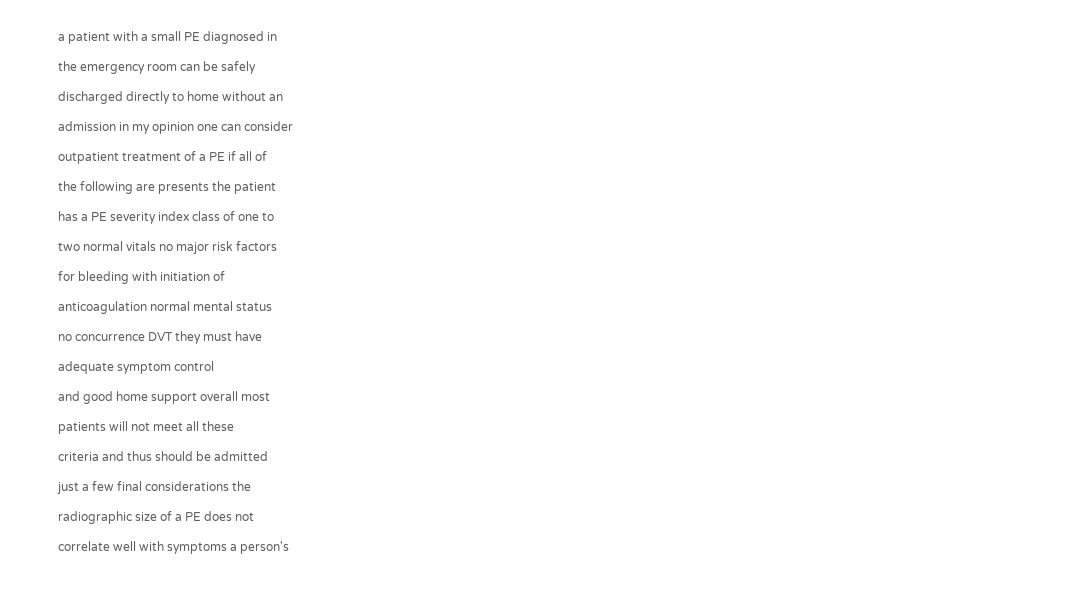a patient with a small PE diagnosed in

the emergency room can be safely

discharged directly to home without an

admission in my opinion one can consider

outpatient treatment of a PE if all of

the following are presents the patient

has a PE severity index class of one to

two normal vitals no major risk factors

for bleeding with initiation of

anticoagulation normal mental status

no concurrence DVT they must have

adequate symptom control

and good home support overall most

patients will not meet all these

criteria and thus should be admitted

just a few final considerations the

radiographic size of a PE does not

correlate well with symptoms a person's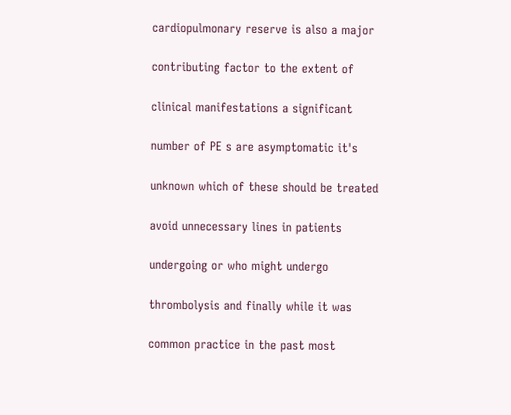cardiopulmonary reserve is also a major

contributing factor to the extent of

clinical manifestations a significant

number of PE s are asymptomatic it's

unknown which of these should be treated

avoid unnecessary lines in patients

undergoing or who might undergo

thrombolysis and finally while it was

common practice in the past most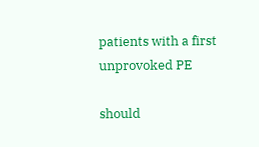patients with a first unprovoked PE

should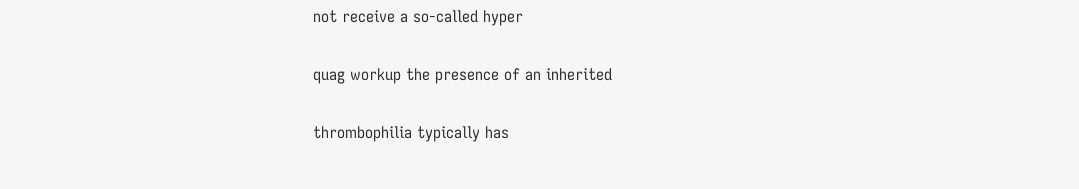not receive a so-called hyper

quag workup the presence of an inherited

thrombophilia typically has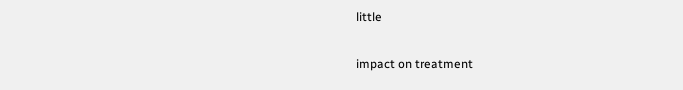little

impact on treatment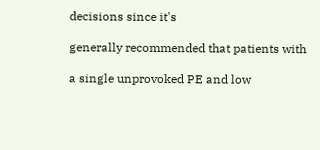decisions since it's

generally recommended that patients with

a single unprovoked PE and low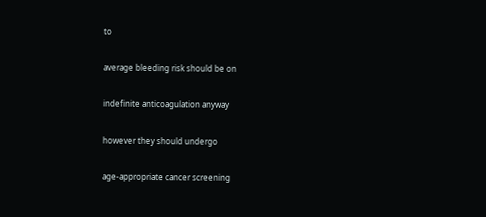to

average bleeding risk should be on

indefinite anticoagulation anyway

however they should undergo

age-appropriate cancer screening